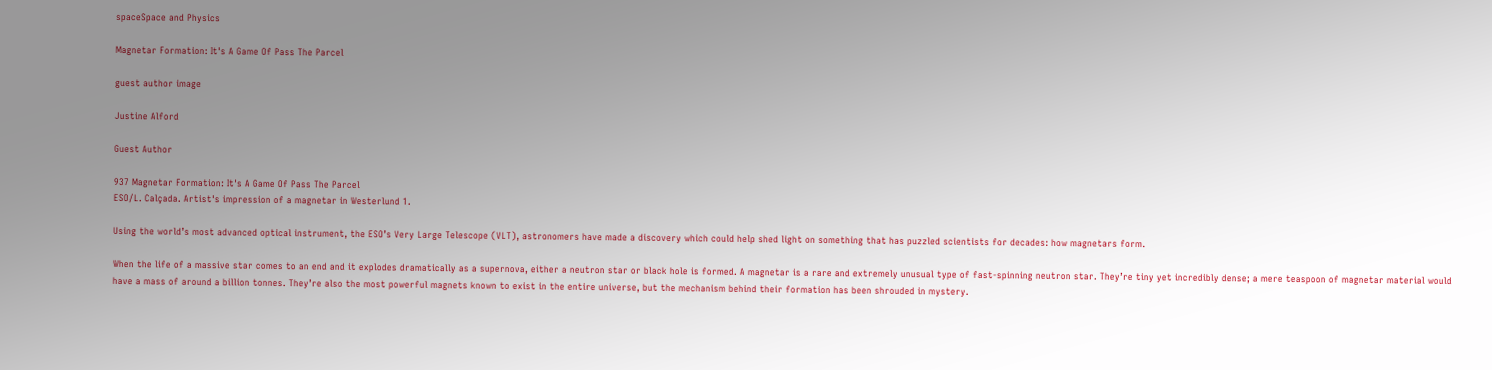spaceSpace and Physics

Magnetar Formation: It's A Game Of Pass The Parcel

guest author image

Justine Alford

Guest Author

937 Magnetar Formation: It's A Game Of Pass The Parcel
ESO/L. Calçada. Artist's impression of a magnetar in Westerlund 1.

Using the world’s most advanced optical instrument, the ESO’s Very Large Telescope (VLT), astronomers have made a discovery which could help shed light on something that has puzzled scientists for decades: how magnetars form.

When the life of a massive star comes to an end and it explodes dramatically as a supernova, either a neutron star or black hole is formed. A magnetar is a rare and extremely unusual type of fast-spinning neutron star. They’re tiny yet incredibly dense; a mere teaspoon of magnetar material would have a mass of around a billion tonnes. They’re also the most powerful magnets known to exist in the entire universe, but the mechanism behind their formation has been shrouded in mystery.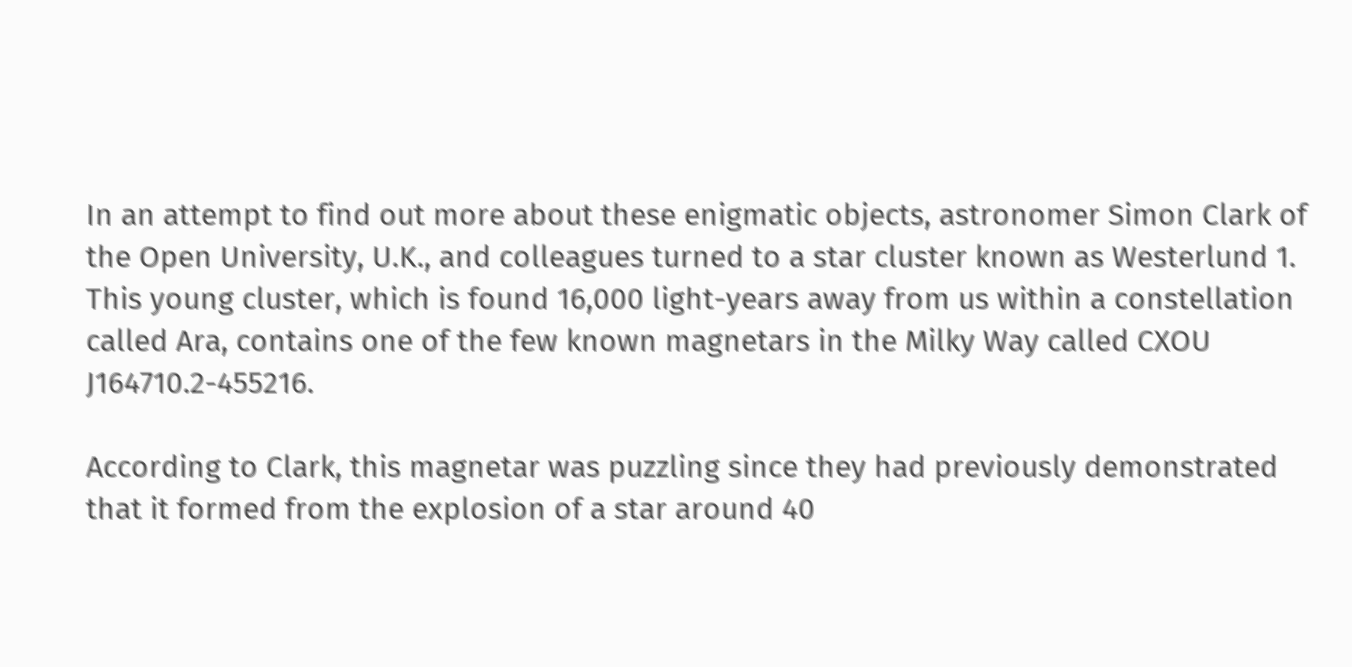In an attempt to find out more about these enigmatic objects, astronomer Simon Clark of the Open University, U.K., and colleagues turned to a star cluster known as Westerlund 1. This young cluster, which is found 16,000 light-years away from us within a constellation called Ara, contains one of the few known magnetars in the Milky Way called CXOU J164710.2-455216.

According to Clark, this magnetar was puzzling since they had previously demonstrated that it formed from the explosion of a star around 40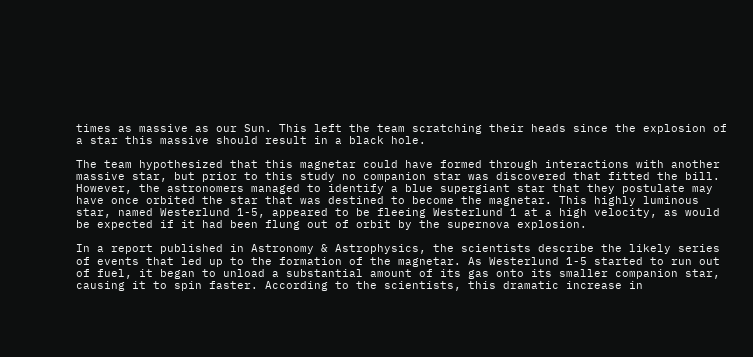times as massive as our Sun. This left the team scratching their heads since the explosion of a star this massive should result in a black hole.

The team hypothesized that this magnetar could have formed through interactions with another massive star, but prior to this study no companion star was discovered that fitted the bill. However, the astronomers managed to identify a blue supergiant star that they postulate may have once orbited the star that was destined to become the magnetar. This highly luminous star, named Westerlund 1-5, appeared to be fleeing Westerlund 1 at a high velocity, as would be expected if it had been flung out of orbit by the supernova explosion.

In a report published in Astronomy & Astrophysics, the scientists describe the likely series of events that led up to the formation of the magnetar. As Westerlund 1-5 started to run out of fuel, it began to unload a substantial amount of its gas onto its smaller companion star, causing it to spin faster. According to the scientists, this dramatic increase in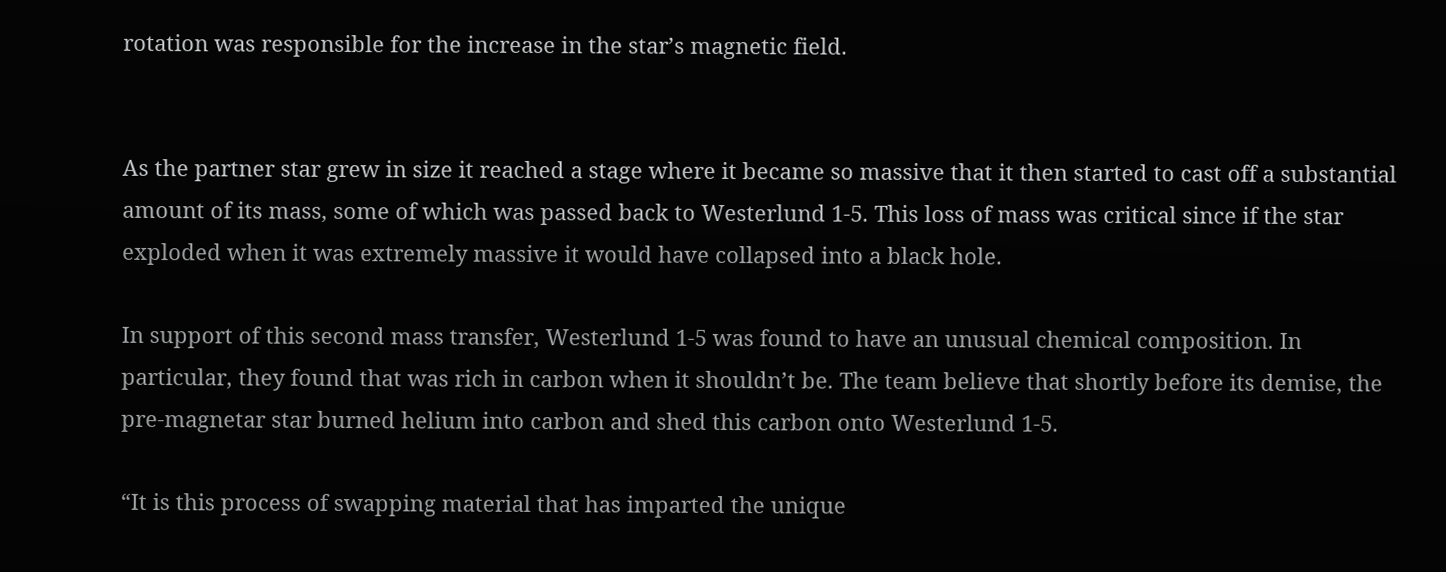rotation was responsible for the increase in the star’s magnetic field.


As the partner star grew in size it reached a stage where it became so massive that it then started to cast off a substantial amount of its mass, some of which was passed back to Westerlund 1-5. This loss of mass was critical since if the star exploded when it was extremely massive it would have collapsed into a black hole.

In support of this second mass transfer, Westerlund 1-5 was found to have an unusual chemical composition. In particular, they found that was rich in carbon when it shouldn’t be. The team believe that shortly before its demise, the pre-magnetar star burned helium into carbon and shed this carbon onto Westerlund 1-5.

“It is this process of swapping material that has imparted the unique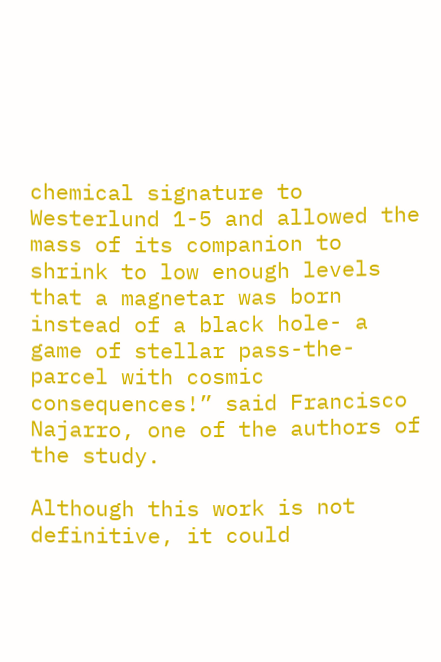chemical signature to Westerlund 1-5 and allowed the mass of its companion to shrink to low enough levels that a magnetar was born instead of a black hole- a game of stellar pass-the-parcel with cosmic consequences!” said Francisco Najarro, one of the authors of the study.

Although this work is not definitive, it could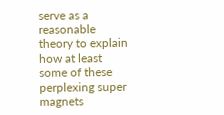serve as a reasonable theory to explain how at least some of these perplexing super magnets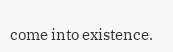come into existence.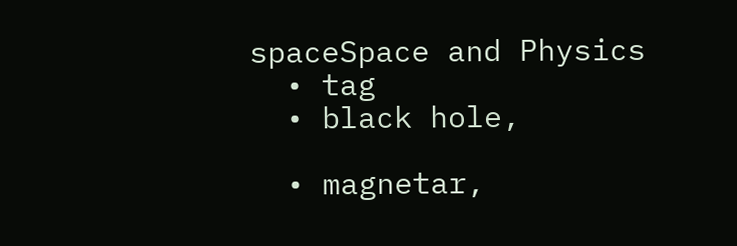spaceSpace and Physics
  • tag
  • black hole,

  • magnetar,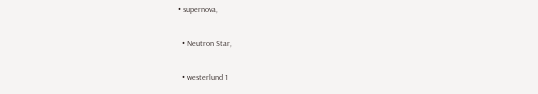• supernova,

  • Neutron Star,

  • westerlund 1